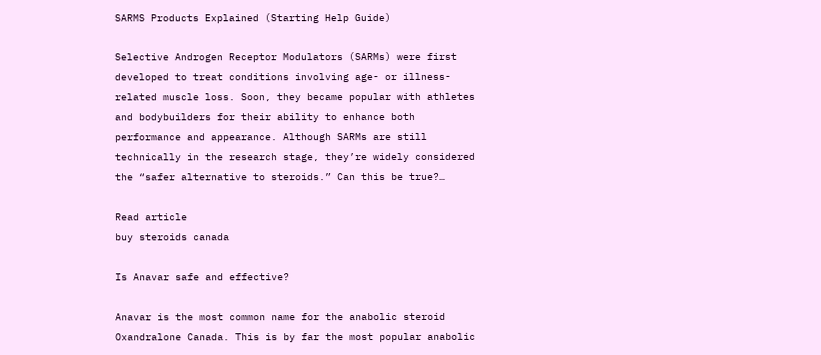SARMS Products Explained (Starting Help Guide)

Selective Androgen Receptor Modulators (SARMs) were first developed to treat conditions involving age- or illness-related muscle loss. Soon, they became popular with athletes and bodybuilders for their ability to enhance both performance and appearance. Although SARMs are still technically in the research stage, they’re widely considered the “safer alternative to steroids.” Can this be true?…

Read article
buy steroids canada

Is Anavar safe and effective?

Anavar is the most common name for the anabolic steroid Oxandralone Canada. This is by far the most popular anabolic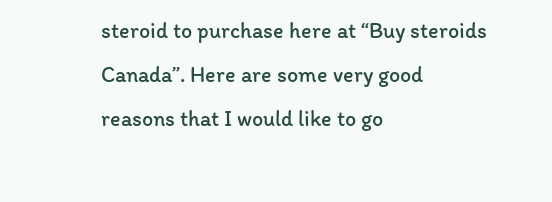steroid to purchase here at “Buy steroids Canada”. Here are some very good reasons that I would like to go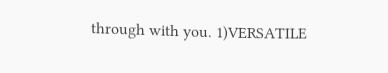through with you. 1)VERSATILE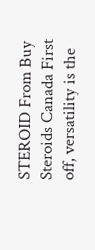STEROID From Buy Steroids Canada First off, versatility is the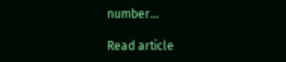number…

Read article